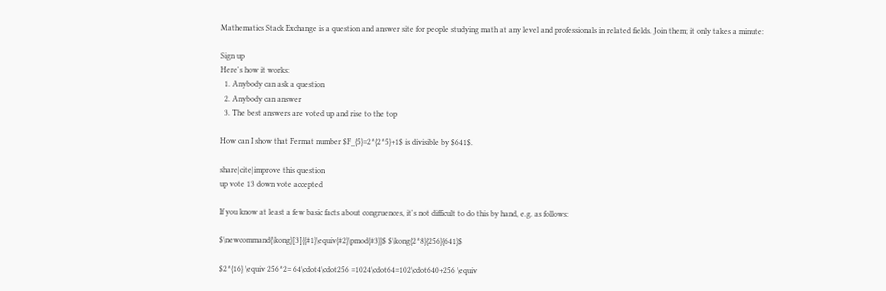Mathematics Stack Exchange is a question and answer site for people studying math at any level and professionals in related fields. Join them; it only takes a minute:

Sign up
Here's how it works:
  1. Anybody can ask a question
  2. Anybody can answer
  3. The best answers are voted up and rise to the top

How can I show that Fermat number $F_{5}=2^{2^5}+1$ is divisible by $641$.

share|cite|improve this question
up vote 13 down vote accepted

If you know at least a few basic facts about congruences, it's not difficult to do this by hand, e.g. as follows:

$\newcommand{\kong}[3]{{#1}\equiv{#2}\pmod{#3}}$ $\kong{2^8}{256}{641}$

$2^{16} \equiv 256^2= 64\cdot4\cdot256 =1024\cdot64=102\cdot640+256 \equiv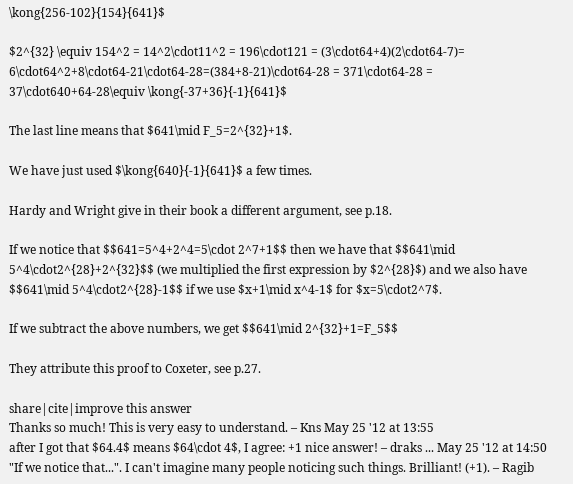\kong{256-102}{154}{641}$

$2^{32} \equiv 154^2 = 14^2\cdot11^2 = 196\cdot121 = (3\cdot64+4)(2\cdot64-7)= 6\cdot64^2+8\cdot64-21\cdot64-28=(384+8-21)\cdot64-28 = 371\cdot64-28 = 37\cdot640+64-28\equiv \kong{-37+36}{-1}{641}$

The last line means that $641\mid F_5=2^{32}+1$.

We have just used $\kong{640}{-1}{641}$ a few times.

Hardy and Wright give in their book a different argument, see p.18.

If we notice that $$641=5^4+2^4=5\cdot 2^7+1$$ then we have that $$641\mid 5^4\cdot2^{28}+2^{32}$$ (we multiplied the first expression by $2^{28}$) and we also have $$641\mid 5^4\cdot2^{28}-1$$ if we use $x+1\mid x^4-1$ for $x=5\cdot2^7$.

If we subtract the above numbers, we get $$641\mid 2^{32}+1=F_5$$

They attribute this proof to Coxeter, see p.27.

share|cite|improve this answer
Thanks so much! This is very easy to understand. – Kns May 25 '12 at 13:55
after I got that $64.4$ means $64\cdot 4$, I agree: +1 nice answer! – draks ... May 25 '12 at 14:50
"If we notice that...". I can't imagine many people noticing such things. Brilliant! (+1). – Ragib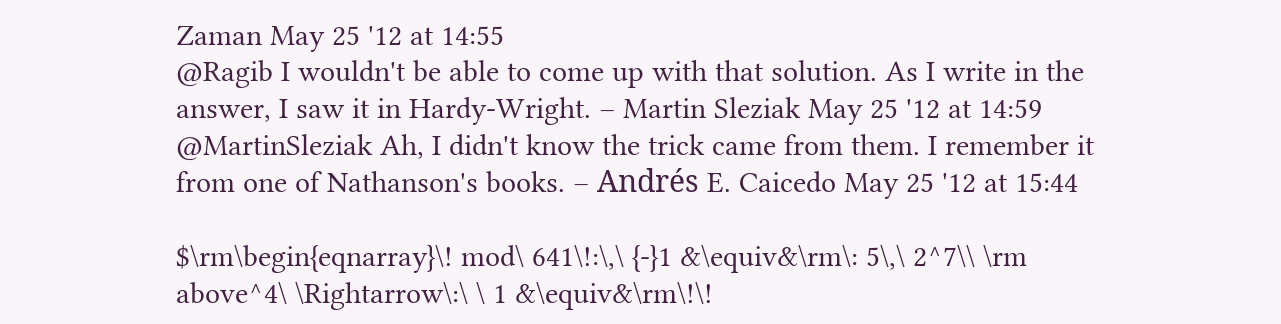Zaman May 25 '12 at 14:55
@Ragib I wouldn't be able to come up with that solution. As I write in the answer, I saw it in Hardy-Wright. – Martin Sleziak May 25 '12 at 14:59
@MartinSleziak Ah, I didn't know the trick came from them. I remember it from one of Nathanson's books. – Andrés E. Caicedo May 25 '12 at 15:44

$\rm\begin{eqnarray}\! mod\ 641\!:\,\ {-}1 &\equiv&\rm\: 5\,\ 2^7\\ \rm above^4\ \Rightarrow\:\ \ 1 &\equiv&\rm\!\!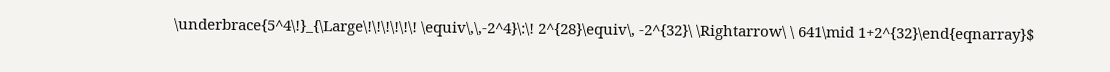\underbrace{5^4\!}_{\Large\!\!\!\!\!\! \equiv\,\,-2^4}\:\! 2^{28}\equiv\, -2^{32}\ \Rightarrow\ \ 641\mid 1+2^{32}\end{eqnarray}$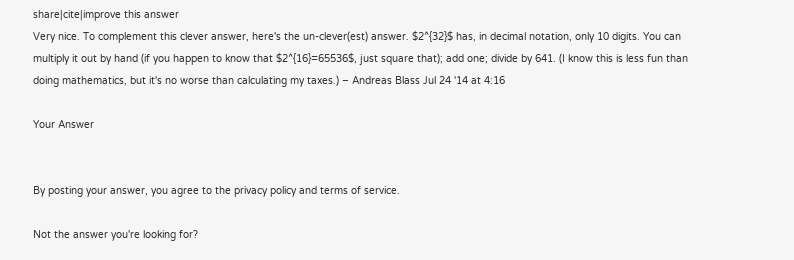share|cite|improve this answer
Very nice. To complement this clever answer, here's the un-clever(est) answer. $2^{32}$ has, in decimal notation, only 10 digits. You can multiply it out by hand (if you happen to know that $2^{16}=65536$, just square that); add one; divide by 641. (I know this is less fun than doing mathematics, but it's no worse than calculating my taxes.) – Andreas Blass Jul 24 '14 at 4:16

Your Answer


By posting your answer, you agree to the privacy policy and terms of service.

Not the answer you're looking for?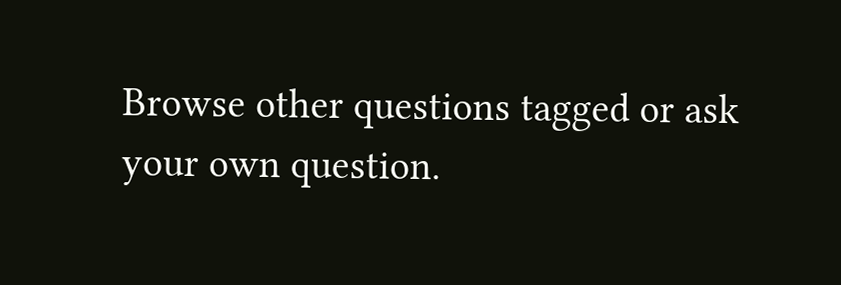Browse other questions tagged or ask your own question.